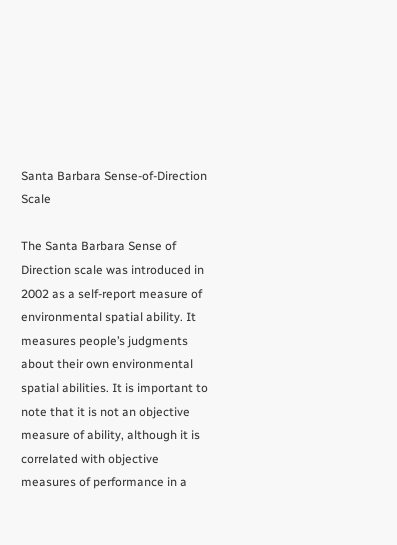Santa Barbara Sense-of-Direction Scale

The Santa Barbara Sense of Direction scale was introduced in 2002 as a self-report measure of environmental spatial ability. It measures people’s judgments about their own environmental spatial abilities. It is important to note that it is not an objective measure of ability, although it is correlated with objective measures of performance in a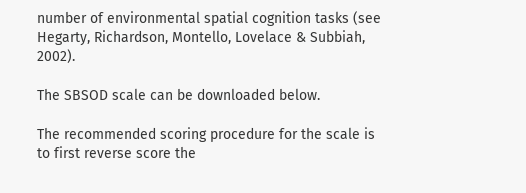number of environmental spatial cognition tasks (see Hegarty, Richardson, Montello, Lovelace & Subbiah, 2002).

The SBSOD scale can be downloaded below.

The recommended scoring procedure for the scale is to first reverse score the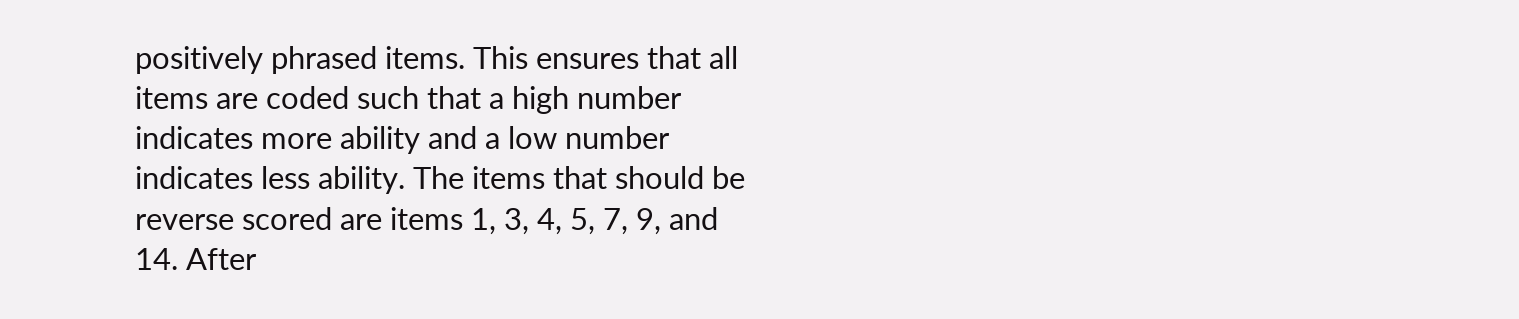positively phrased items. This ensures that all items are coded such that a high number indicates more ability and a low number indicates less ability. The items that should be reverse scored are items 1, 3, 4, 5, 7, 9, and 14. After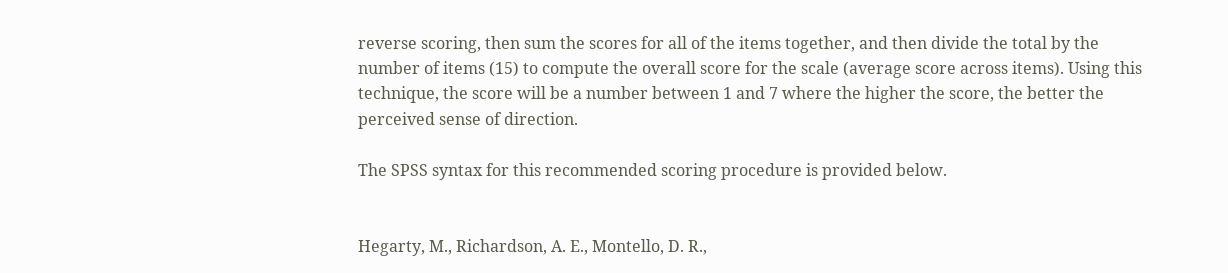reverse scoring, then sum the scores for all of the items together, and then divide the total by the number of items (15) to compute the overall score for the scale (average score across items). Using this technique, the score will be a number between 1 and 7 where the higher the score, the better the perceived sense of direction.

The SPSS syntax for this recommended scoring procedure is provided below.


Hegarty, M., Richardson, A. E., Montello, D. R.,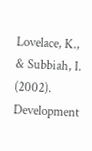Lovelace, K., & Subbiah, I. (2002). Development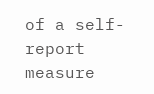of a self-report measure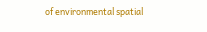of environmental spatial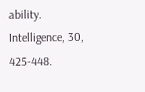ability. Intelligence, 30, 425-448.